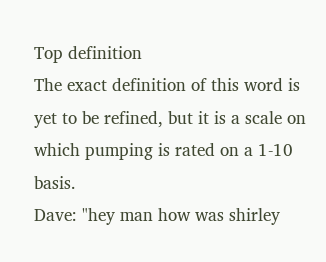Top definition
The exact definition of this word is yet to be refined, but it is a scale on which pumping is rated on a 1-10 basis.
Dave: "hey man how was shirley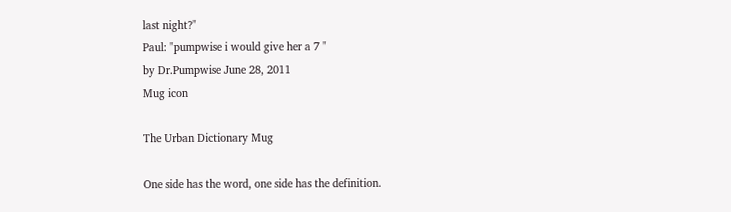last night?"
Paul: "pumpwise i would give her a 7 "
by Dr.Pumpwise June 28, 2011
Mug icon

The Urban Dictionary Mug

One side has the word, one side has the definition.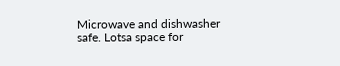Microwave and dishwasher safe. Lotsa space for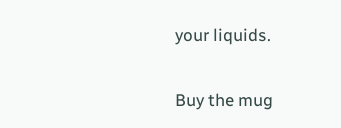your liquids.

Buy the mug